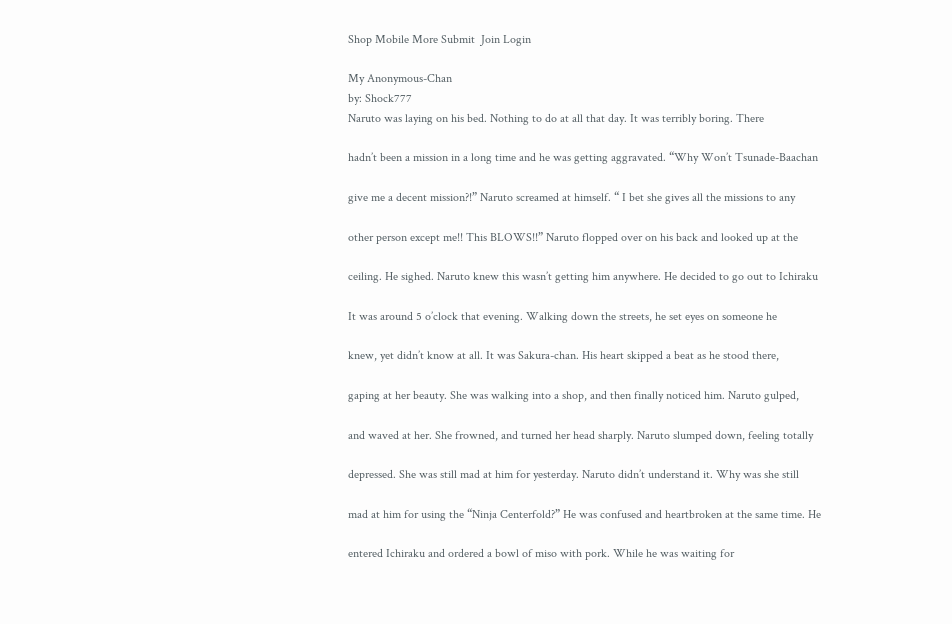Shop Mobile More Submit  Join Login

My Anonymous-Chan
by: Shock777
Naruto was laying on his bed. Nothing to do at all that day. It was terribly boring. There

hadn’t been a mission in a long time and he was getting aggravated. “Why Won’t Tsunade-Baachan

give me a decent mission?!” Naruto screamed at himself. “ I bet she gives all the missions to any

other person except me!! This BLOWS!!” Naruto flopped over on his back and looked up at the

ceiling. He sighed. Naruto knew this wasn’t getting him anywhere. He decided to go out to Ichiraku

It was around 5 o’clock that evening. Walking down the streets, he set eyes on someone he

knew, yet didn’t know at all. It was Sakura-chan. His heart skipped a beat as he stood there,

gaping at her beauty. She was walking into a shop, and then finally noticed him. Naruto gulped,

and waved at her. She frowned, and turned her head sharply. Naruto slumped down, feeling totally

depressed. She was still mad at him for yesterday. Naruto didn’t understand it. Why was she still

mad at him for using the “Ninja Centerfold?” He was confused and heartbroken at the same time. He

entered Ichiraku and ordered a bowl of miso with pork. While he was waiting for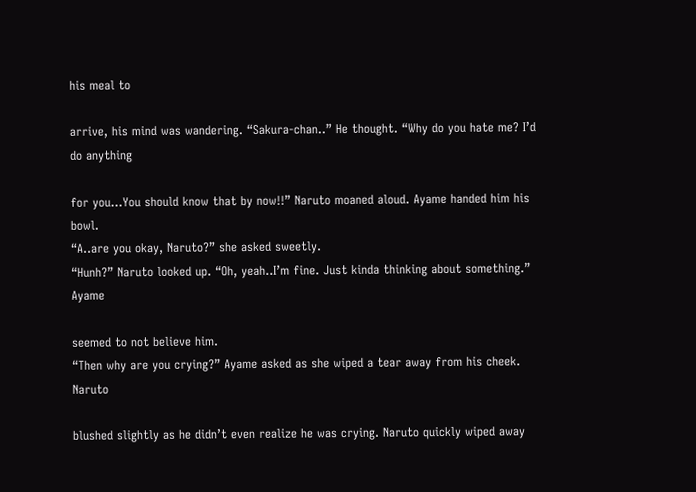his meal to

arrive, his mind was wandering. “Sakura-chan..” He thought. “Why do you hate me? I’d do anything

for you...You should know that by now!!” Naruto moaned aloud. Ayame handed him his bowl.
“A..are you okay, Naruto?” she asked sweetly.
“Hunh?” Naruto looked up. “Oh, yeah..I’m fine. Just kinda thinking about something.” Ayame

seemed to not believe him.
“Then why are you crying?” Ayame asked as she wiped a tear away from his cheek. Naruto

blushed slightly as he didn’t even realize he was crying. Naruto quickly wiped away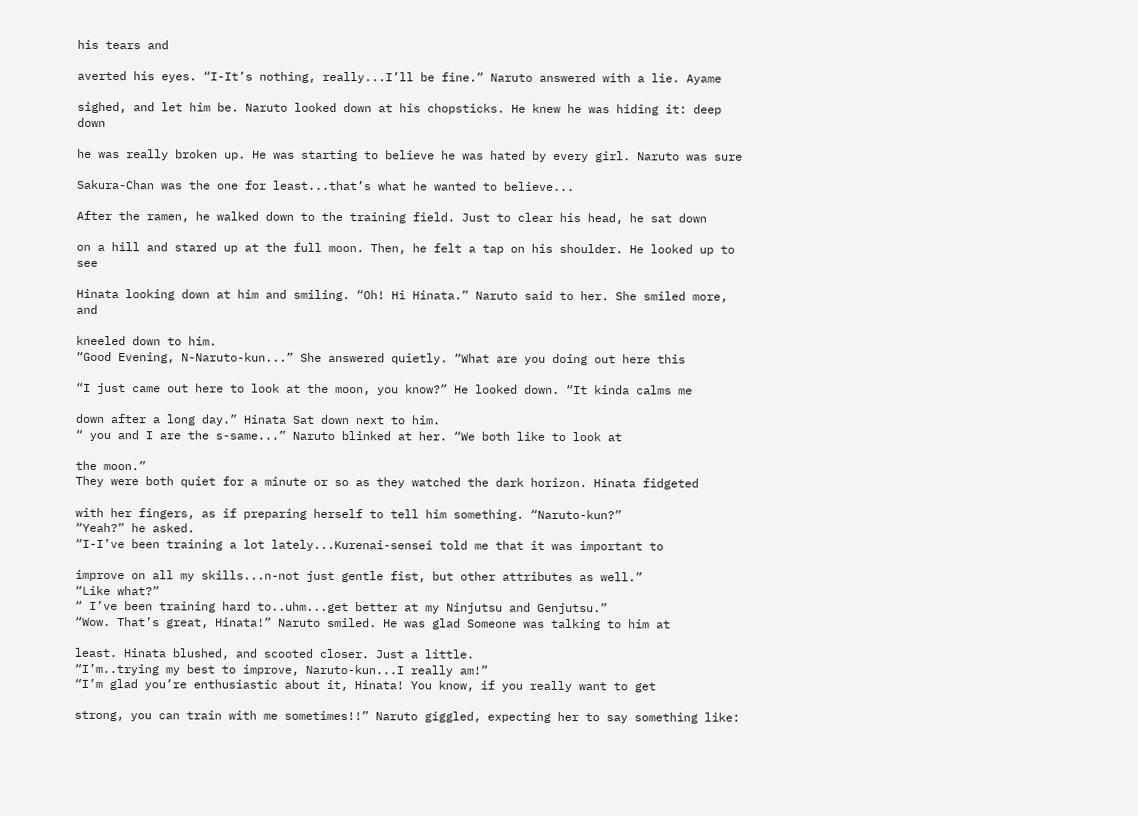his tears and

averted his eyes. “I-It’s nothing, really...I’ll be fine.” Naruto answered with a lie. Ayame

sighed, and let him be. Naruto looked down at his chopsticks. He knew he was hiding it: deep down

he was really broken up. He was starting to believe he was hated by every girl. Naruto was sure

Sakura-Chan was the one for least...that’s what he wanted to believe...

After the ramen, he walked down to the training field. Just to clear his head, he sat down

on a hill and stared up at the full moon. Then, he felt a tap on his shoulder. He looked up to see

Hinata looking down at him and smiling. “Oh! Hi Hinata.” Naruto said to her. She smiled more, and

kneeled down to him.
“Good Evening, N-Naruto-kun...” She answered quietly. “What are you doing out here this

“I just came out here to look at the moon, you know?” He looked down. “It kinda calms me

down after a long day.” Hinata Sat down next to him.
“ you and I are the s-same...” Naruto blinked at her. “We both like to look at

the moon.”
They were both quiet for a minute or so as they watched the dark horizon. Hinata fidgeted

with her fingers, as if preparing herself to tell him something. “Naruto-kun?”
“Yeah?” he asked.
“I-I’ve been training a lot lately...Kurenai-sensei told me that it was important to

improve on all my skills...n-not just gentle fist, but other attributes as well.”
“Like what?”
“ I’ve been training hard to..uhm...get better at my Ninjutsu and Genjutsu.”
“Wow. That’s great, Hinata!” Naruto smiled. He was glad Someone was talking to him at

least. Hinata blushed, and scooted closer. Just a little.
“I’m..trying my best to improve, Naruto-kun...I really am!”
“I’m glad you’re enthusiastic about it, Hinata! You know, if you really want to get

strong, you can train with me sometimes!!” Naruto giggled, expecting her to say something like: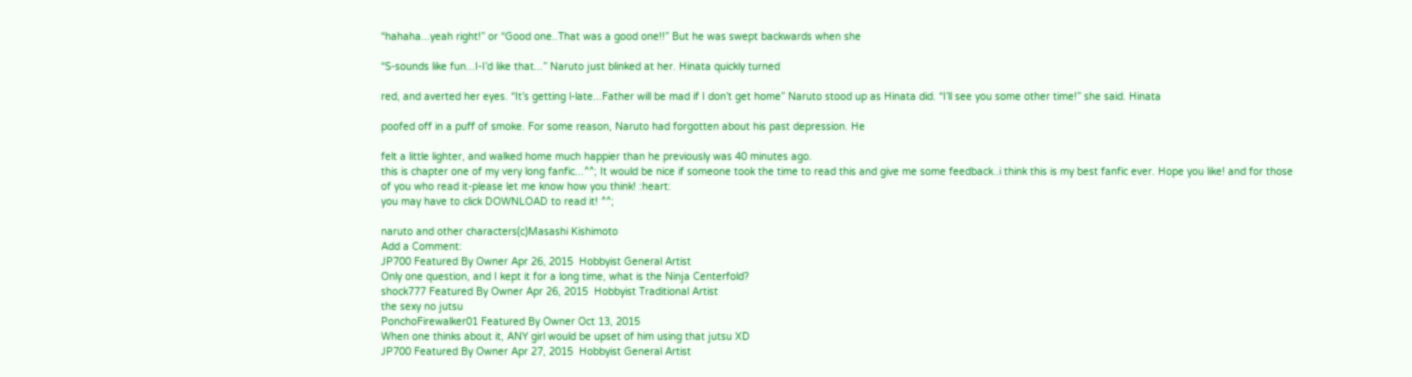“hahaha...yeah right!” or “Good one..That was a good one!!” But he was swept backwards when she

“S-sounds like fun...I-I’d like that...” Naruto just blinked at her. Hinata quickly turned

red, and averted her eyes. “It’s getting l-late...Father will be mad if I don’t get home” Naruto stood up as Hinata did. “I’ll see you some other time!” she said. Hinata

poofed off in a puff of smoke. For some reason, Naruto had forgotten about his past depression. He

felt a little lighter, and walked home much happier than he previously was 40 minutes ago.
this is chapter one of my very long fanfic...^^; It would be nice if someone took the time to read this and give me some feedback..i think this is my best fanfic ever. Hope you like! and for those of you who read it-please let me know how you think! :heart:
you may have to click DOWNLOAD to read it! ^^;

naruto and other characters(c)Masashi Kishimoto
Add a Comment:
JP700 Featured By Owner Apr 26, 2015  Hobbyist General Artist
Only one question, and I kept it for a long time, what is the Ninja Centerfold?
shock777 Featured By Owner Apr 26, 2015  Hobbyist Traditional Artist
the sexy no jutsu
PonchoFirewalker01 Featured By Owner Oct 13, 2015
When one thinks about it, ANY girl would be upset of him using that jutsu XD
JP700 Featured By Owner Apr 27, 2015  Hobbyist General Artist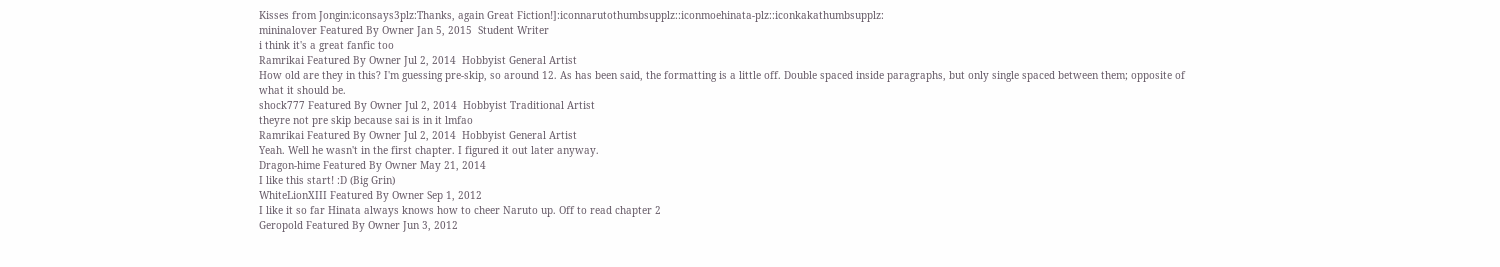Kisses from Jongin:iconsays3plz:Thanks, again Great Fiction!]:iconnarutothumbsupplz::iconmoehinata-plz::iconkakathumbsupplz:
mininalover Featured By Owner Jan 5, 2015  Student Writer
i think it's a great fanfic too
Ramrikai Featured By Owner Jul 2, 2014  Hobbyist General Artist
How old are they in this? I'm guessing pre-skip, so around 12. As has been said, the formatting is a little off. Double spaced inside paragraphs, but only single spaced between them; opposite of what it should be.
shock777 Featured By Owner Jul 2, 2014  Hobbyist Traditional Artist
theyre not pre skip because sai is in it lmfao
Ramrikai Featured By Owner Jul 2, 2014  Hobbyist General Artist
Yeah. Well he wasn't in the first chapter. I figured it out later anyway.
Dragon-hime Featured By Owner May 21, 2014
I like this start! :D (Big Grin)
WhiteLionXIII Featured By Owner Sep 1, 2012
I like it so far Hinata always knows how to cheer Naruto up. Off to read chapter 2
Geropold Featured By Owner Jun 3, 2012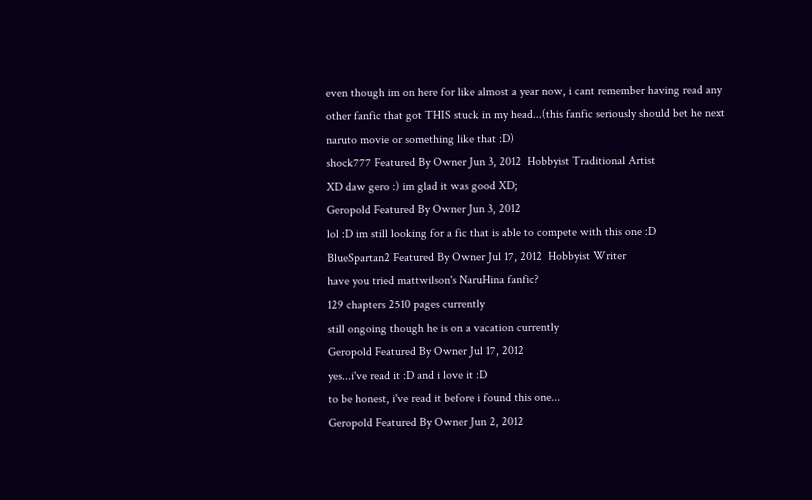even though im on here for like almost a year now, i cant remember having read any other fanfic that got THIS stuck in my head...(this fanfic seriously should bet he next naruto movie or something like that :D)
shock777 Featured By Owner Jun 3, 2012  Hobbyist Traditional Artist
XD daw gero :) im glad it was good XD;
Geropold Featured By Owner Jun 3, 2012
lol :D im still looking for a fic that is able to compete with this one :D
BlueSpartan2 Featured By Owner Jul 17, 2012  Hobbyist Writer
have you tried mattwilson's NaruHina fanfic?
129 chapters 2510 pages currently
still ongoing though he is on a vacation currently
Geropold Featured By Owner Jul 17, 2012
yes...i've read it :D and i love it :D
to be honest, i've read it before i found this one...
Geropold Featured By Owner Jun 2, 2012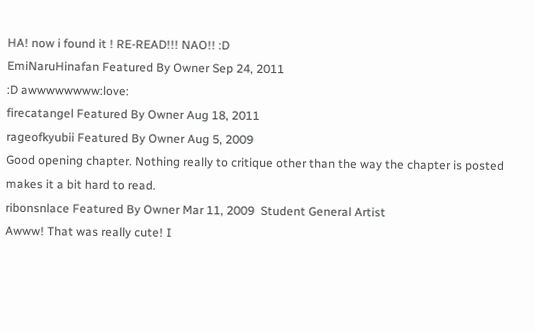HA! now i found it ! RE-READ!!! NAO!! :D
EmiNaruHinafan Featured By Owner Sep 24, 2011
:D awwwwwwww:love:
firecatangel Featured By Owner Aug 18, 2011
rageofkyubii Featured By Owner Aug 5, 2009
Good opening chapter. Nothing really to critique other than the way the chapter is posted makes it a bit hard to read.
ribonsnlace Featured By Owner Mar 11, 2009  Student General Artist
Awww! That was really cute! I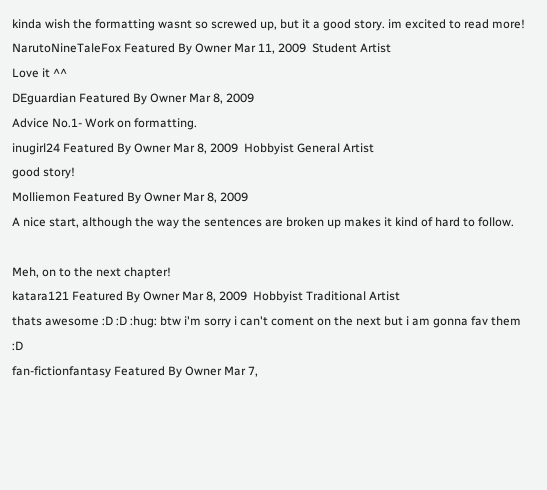kinda wish the formatting wasnt so screwed up, but it a good story. im excited to read more!
NarutoNineTaleFox Featured By Owner Mar 11, 2009  Student Artist
Love it ^^
DEguardian Featured By Owner Mar 8, 2009
Advice No.1- Work on formatting.
inugirl24 Featured By Owner Mar 8, 2009  Hobbyist General Artist
good story!
Molliemon Featured By Owner Mar 8, 2009
A nice start, although the way the sentences are broken up makes it kind of hard to follow.

Meh, on to the next chapter!
katara121 Featured By Owner Mar 8, 2009  Hobbyist Traditional Artist
thats awesome :D :D :hug: btw i'm sorry i can't coment on the next but i am gonna fav them :D
fan-fictionfantasy Featured By Owner Mar 7,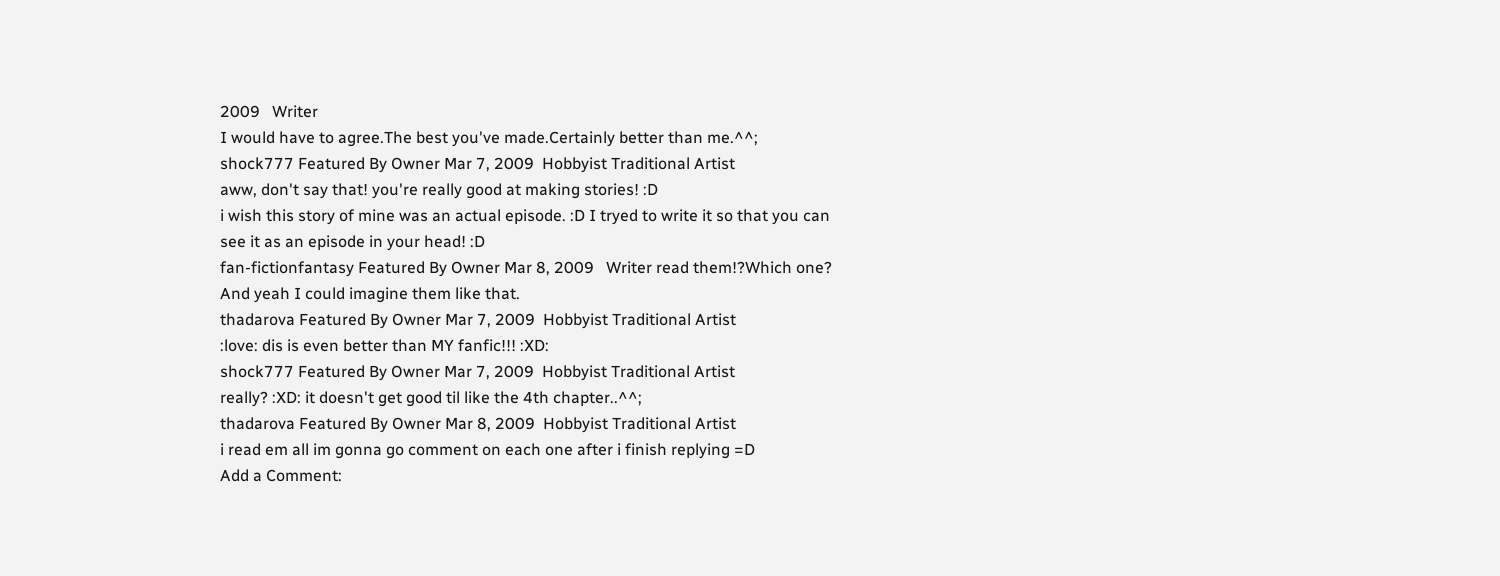2009   Writer
I would have to agree.The best you've made.Certainly better than me.^^;
shock777 Featured By Owner Mar 7, 2009  Hobbyist Traditional Artist
aww, don't say that! you're really good at making stories! :D
i wish this story of mine was an actual episode. :D I tryed to write it so that you can see it as an episode in your head! :D
fan-fictionfantasy Featured By Owner Mar 8, 2009   Writer read them!?Which one?
And yeah I could imagine them like that.
thadarova Featured By Owner Mar 7, 2009  Hobbyist Traditional Artist
:love: dis is even better than MY fanfic!!! :XD:
shock777 Featured By Owner Mar 7, 2009  Hobbyist Traditional Artist
really? :XD: it doesn't get good til like the 4th chapter..^^;
thadarova Featured By Owner Mar 8, 2009  Hobbyist Traditional Artist
i read em all im gonna go comment on each one after i finish replying =D
Add a Comment: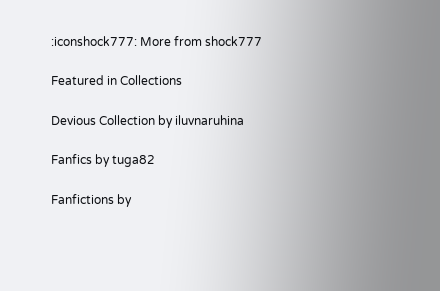:iconshock777: More from shock777

Featured in Collections

Devious Collection by iluvnaruhina

Fanfics by tuga82

Fanfictions by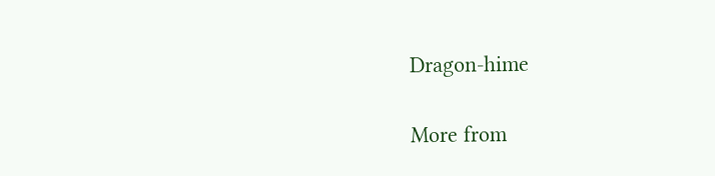Dragon-hime

More from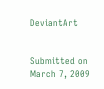DeviantArt


Submitted on
March 7, 2009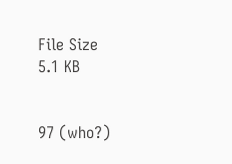File Size
5.1 KB


97 (who?)